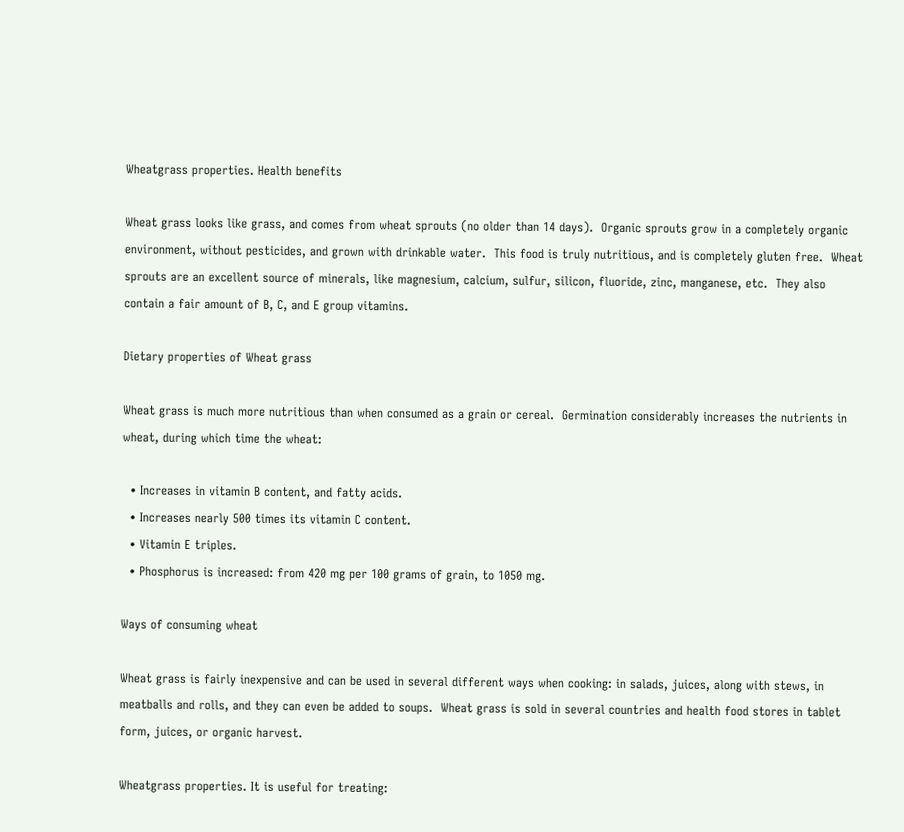Wheatgrass properties. Health benefits

Wheat grass looks like grass, and comes from wheat sprouts (no older than 14 days).  Organic sprouts grow in a completely organic environment, without pesticides, and grown with drinkable water.  This food is truly nutritious, and is completely gluten free.  Wheat sprouts are an excellent source of minerals, like magnesium, calcium, sulfur, silicon, fluoride, zinc, manganese, etc.  They also contain a fair amount of B, C, and E group vitamins.

Dietary properties of Wheat grass

Wheat grass is much more nutritious than when consumed as a grain or cereal.  Germination considerably increases the nutrients in wheat, during which time the wheat:

  • Increases in vitamin B content, and fatty acids.
  • Increases nearly 500 times its vitamin C content.
  • Vitamin E triples.
  • Phosphorus is increased: from 420 mg per 100 grams of grain, to 1050 mg.

Ways of consuming wheat

Wheat grass is fairly inexpensive and can be used in several different ways when cooking: in salads, juices, along with stews, in meatballs and rolls, and they can even be added to soups.  Wheat grass is sold in several countries and health food stores in tablet form, juices, or organic harvest.

Wheatgrass properties. It is useful for treating: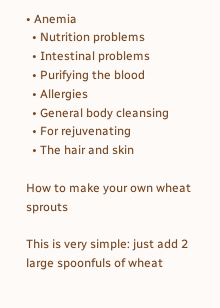• Anemia
  • Nutrition problems
  • Intestinal problems
  • Purifying the blood
  • Allergies
  • General body cleansing
  • For rejuvenating
  • The hair and skin

How to make your own wheat sprouts

This is very simple: just add 2 large spoonfuls of wheat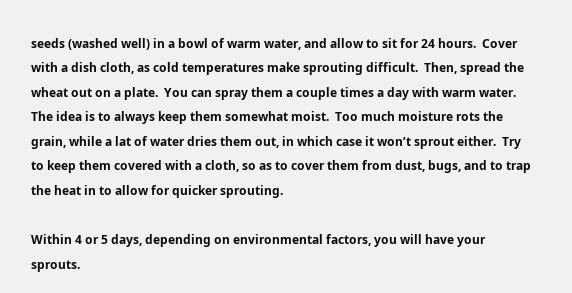seeds (washed well) in a bowl of warm water, and allow to sit for 24 hours.  Cover with a dish cloth, as cold temperatures make sprouting difficult.  Then, spread the wheat out on a plate.  You can spray them a couple times a day with warm water.  The idea is to always keep them somewhat moist.  Too much moisture rots the grain, while a lat of water dries them out, in which case it won’t sprout either.  Try to keep them covered with a cloth, so as to cover them from dust, bugs, and to trap the heat in to allow for quicker sprouting.

Within 4 or 5 days, depending on environmental factors, you will have your sprouts.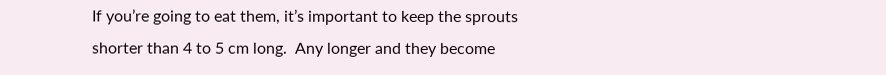If you’re going to eat them, it’s important to keep the sprouts shorter than 4 to 5 cm long.  Any longer and they become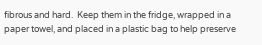fibrous and hard.  Keep them in the fridge, wrapped in a paper towel, and placed in a plastic bag to help preserve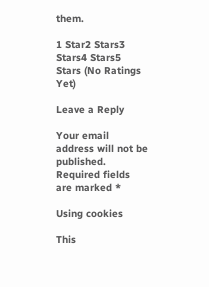them.

1 Star2 Stars3 Stars4 Stars5 Stars (No Ratings Yet)

Leave a Reply

Your email address will not be published. Required fields are marked *

Using cookies

This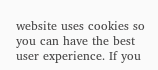website uses cookies so you can have the best user experience. If you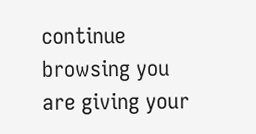continue browsing you are giving your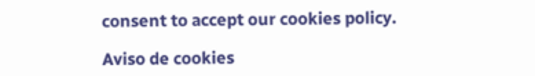consent to accept our cookies policy.

Aviso de cookies